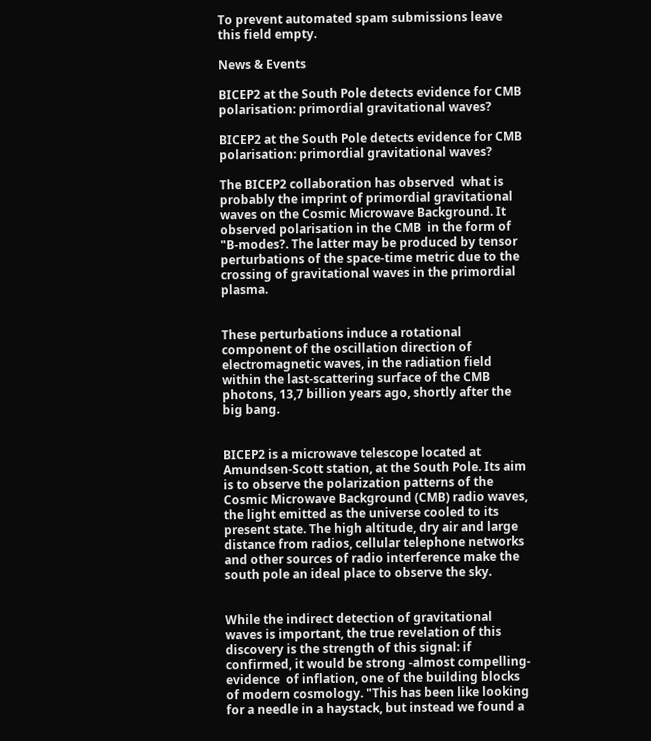To prevent automated spam submissions leave this field empty.

News & Events

BICEP2 at the South Pole detects evidence for CMB polarisation: primordial gravitational waves?

BICEP2 at the South Pole detects evidence for CMB polarisation: primordial gravitational waves?

The BICEP2 collaboration has observed  what is probably the imprint of primordial gravitational waves on the Cosmic Microwave Background. It observed polarisation in the CMB  in the form of "B-modes?. The latter may be produced by tensor perturbations of the space-time metric due to the crossing of gravitational waves in the primordial plasma.


These perturbations induce a rotational component of the oscillation direction of electromagnetic waves, in the radiation field within the last-scattering surface of the CMB photons, 13,7 billion years ago, shortly after the big bang.


BICEP2 is a microwave telescope located at Amundsen-Scott station, at the South Pole. Its aim is to observe the polarization patterns of the Cosmic Microwave Background (CMB) radio waves, the light emitted as the universe cooled to its present state. The high altitude, dry air and large distance from radios, cellular telephone networks and other sources of radio interference make the south pole an ideal place to observe the sky.


While the indirect detection of gravitational waves is important, the true revelation of this discovery is the strength of this signal: if confirmed, it would be strong -almost compelling- evidence  of inflation, one of the building blocks of modern cosmology. "This has been like looking for a needle in a haystack, but instead we found a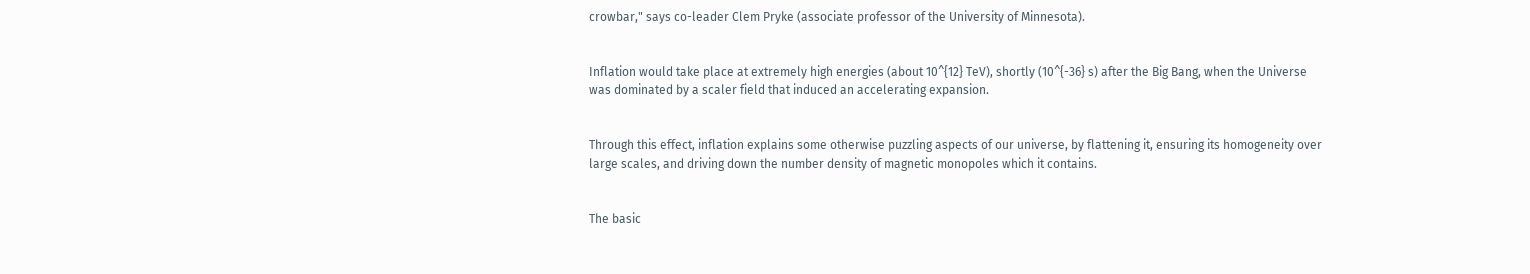crowbar," says co-leader Clem Pryke (associate professor of the University of Minnesota).


Inflation would take place at extremely high energies (about 10^{12} TeV), shortly (10^{-36} s) after the Big Bang, when the Universe was dominated by a scaler field that induced an accelerating expansion.


Through this effect, inflation explains some otherwise puzzling aspects of our universe, by flattening it, ensuring its homogeneity over large scales, and driving down the number density of magnetic monopoles which it contains.


The basic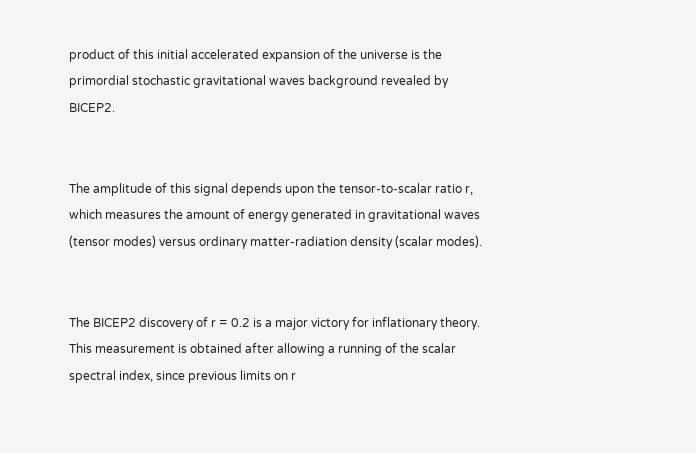product of this initial accelerated expansion of the universe is the primordial stochastic gravitational waves background revealed by BICEP2.


The amplitude of this signal depends upon the tensor-to-scalar ratio r, which measures the amount of energy generated in gravitational waves (tensor modes) versus ordinary matter-radiation density (scalar modes).


The BICEP2 discovery of r = 0.2 is a major victory for inflationary theory. This measurement is obtained after allowing a running of the scalar spectral index, since previous limits on r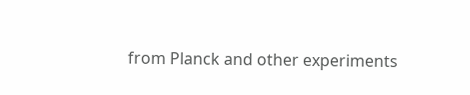from Planck and other experiments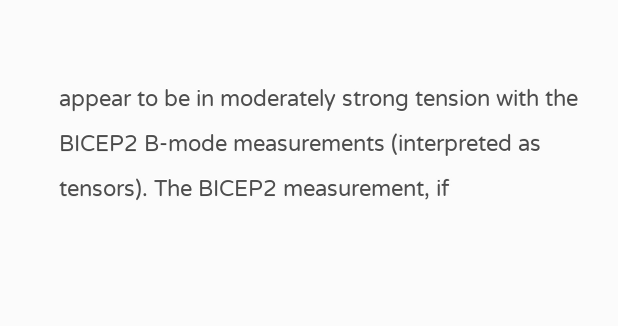appear to be in moderately strong tension with the BICEP2 B-mode measurements (interpreted as tensors). The BICEP2 measurement, if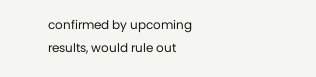confirmed by upcoming results, would rule out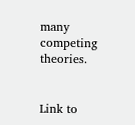many competing theories.


Link to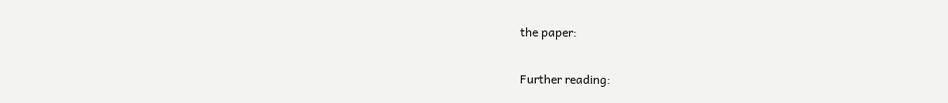the paper:

Further reading: